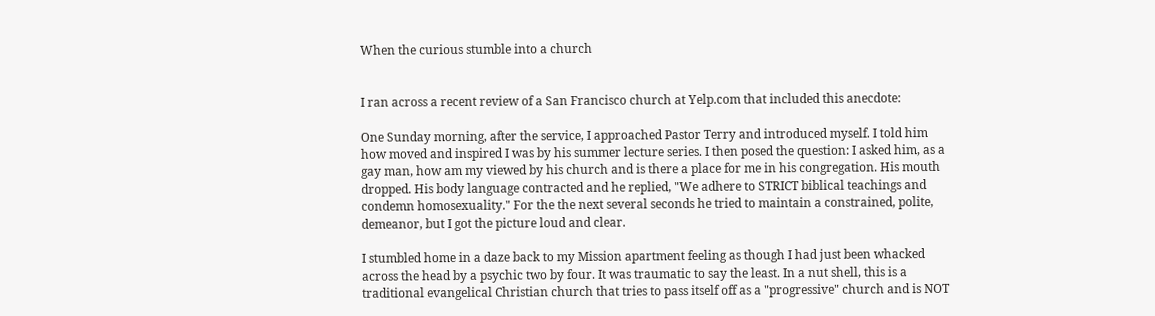When the curious stumble into a church


I ran across a recent review of a San Francisco church at Yelp.com that included this anecdote:

One Sunday morning, after the service, I approached Pastor Terry and introduced myself. I told him how moved and inspired I was by his summer lecture series. I then posed the question: I asked him, as a gay man, how am my viewed by his church and is there a place for me in his congregation. His mouth dropped. His body language contracted and he replied, "We adhere to STRICT biblical teachings and condemn homosexuality." For the the next several seconds he tried to maintain a constrained, polite, demeanor, but I got the picture loud and clear.

I stumbled home in a daze back to my Mission apartment feeling as though I had just been whacked across the head by a psychic two by four. It was traumatic to say the least. In a nut shell, this is a traditional evangelical Christian church that tries to pass itself off as a "progressive" church and is NOT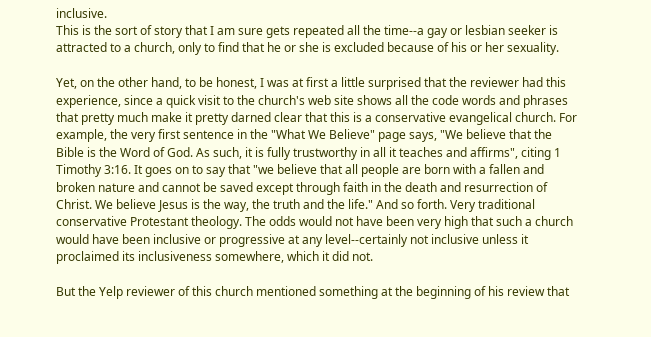inclusive.
This is the sort of story that I am sure gets repeated all the time--a gay or lesbian seeker is attracted to a church, only to find that he or she is excluded because of his or her sexuality.

Yet, on the other hand, to be honest, I was at first a little surprised that the reviewer had this experience, since a quick visit to the church's web site shows all the code words and phrases that pretty much make it pretty darned clear that this is a conservative evangelical church. For example, the very first sentence in the "What We Believe" page says, "We believe that the Bible is the Word of God. As such, it is fully trustworthy in all it teaches and affirms", citing 1 Timothy 3:16. It goes on to say that "we believe that all people are born with a fallen and broken nature and cannot be saved except through faith in the death and resurrection of Christ. We believe Jesus is the way, the truth and the life." And so forth. Very traditional conservative Protestant theology. The odds would not have been very high that such a church would have been inclusive or progressive at any level--certainly not inclusive unless it proclaimed its inclusiveness somewhere, which it did not.

But the Yelp reviewer of this church mentioned something at the beginning of his review that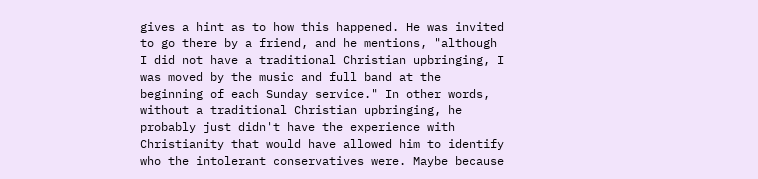gives a hint as to how this happened. He was invited to go there by a friend, and he mentions, "although I did not have a traditional Christian upbringing, I was moved by the music and full band at the beginning of each Sunday service." In other words, without a traditional Christian upbringing, he probably just didn't have the experience with Christianity that would have allowed him to identify who the intolerant conservatives were. Maybe because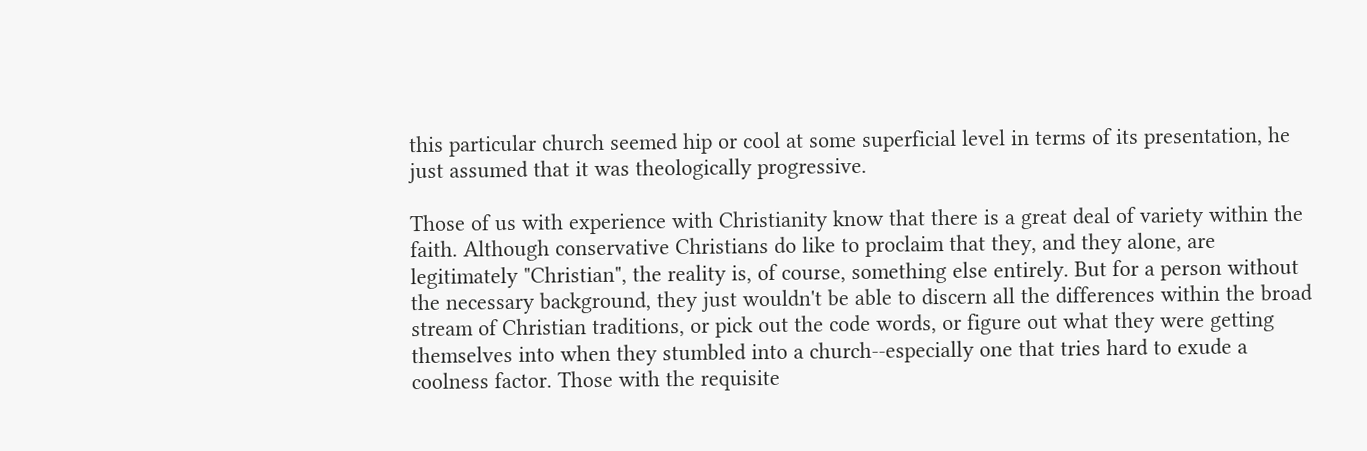this particular church seemed hip or cool at some superficial level in terms of its presentation, he just assumed that it was theologically progressive.

Those of us with experience with Christianity know that there is a great deal of variety within the faith. Although conservative Christians do like to proclaim that they, and they alone, are legitimately "Christian", the reality is, of course, something else entirely. But for a person without the necessary background, they just wouldn't be able to discern all the differences within the broad stream of Christian traditions, or pick out the code words, or figure out what they were getting themselves into when they stumbled into a church--especially one that tries hard to exude a coolness factor. Those with the requisite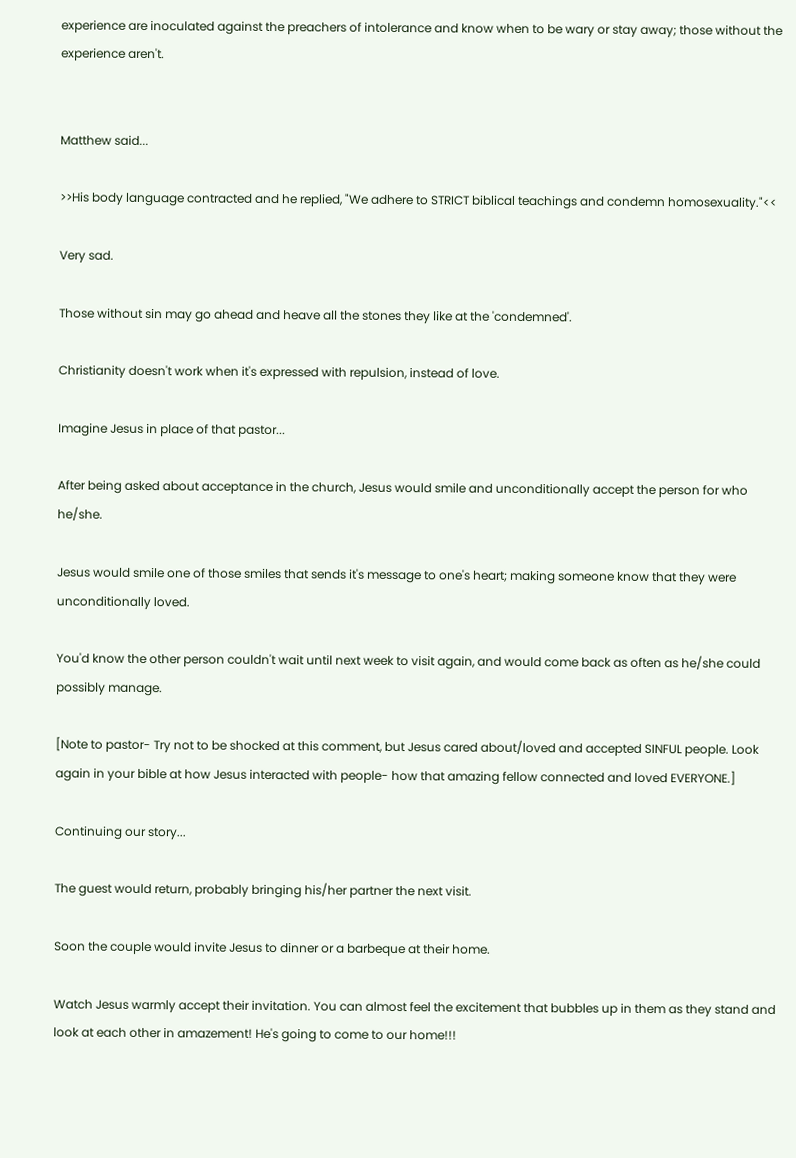experience are inoculated against the preachers of intolerance and know when to be wary or stay away; those without the experience aren't.


Matthew said...

>>His body language contracted and he replied, "We adhere to STRICT biblical teachings and condemn homosexuality."<<

Very sad.

Those without sin may go ahead and heave all the stones they like at the 'condemned'.

Christianity doesn't work when it's expressed with repulsion, instead of love.

Imagine Jesus in place of that pastor...

After being asked about acceptance in the church, Jesus would smile and unconditionally accept the person for who he/she.

Jesus would smile one of those smiles that sends it's message to one's heart; making someone know that they were unconditionally loved.

You'd know the other person couldn't wait until next week to visit again, and would come back as often as he/she could possibly manage.

[Note to pastor- Try not to be shocked at this comment, but Jesus cared about/loved and accepted SINFUL people. Look again in your bible at how Jesus interacted with people- how that amazing fellow connected and loved EVERYONE.]

Continuing our story...

The guest would return, probably bringing his/her partner the next visit.

Soon the couple would invite Jesus to dinner or a barbeque at their home.

Watch Jesus warmly accept their invitation. You can almost feel the excitement that bubbles up in them as they stand and look at each other in amazement! He's going to come to our home!!!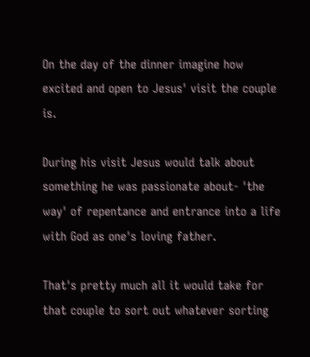On the day of the dinner imagine how excited and open to Jesus' visit the couple is.

During his visit Jesus would talk about something he was passionate about- 'the way' of repentance and entrance into a life with God as one's loving father.

That's pretty much all it would take for that couple to sort out whatever sorting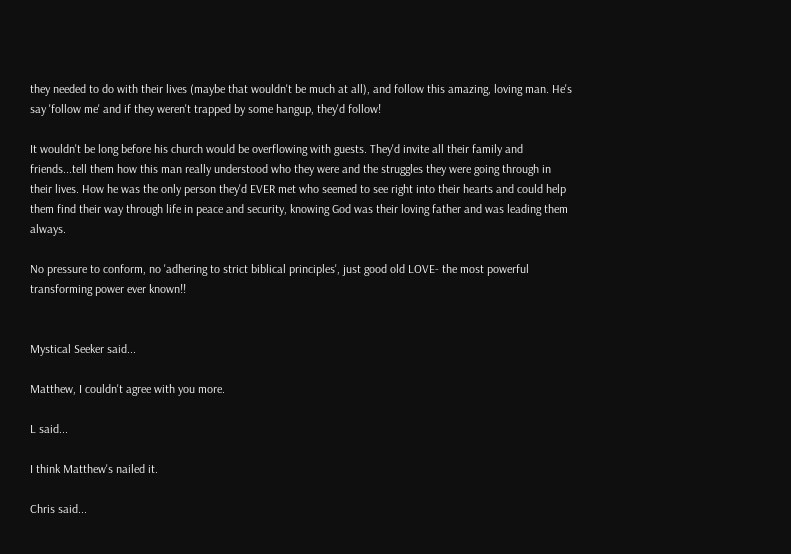they needed to do with their lives (maybe that wouldn't be much at all), and follow this amazing, loving man. He's say 'follow me' and if they weren't trapped by some hangup, they'd follow!

It wouldn't be long before his church would be overflowing with guests. They'd invite all their family and friends...tell them how this man really understood who they were and the struggles they were going through in their lives. How he was the only person they'd EVER met who seemed to see right into their hearts and could help them find their way through life in peace and security, knowing God was their loving father and was leading them always.

No pressure to conform, no 'adhering to strict biblical principles', just good old LOVE- the most powerful transforming power ever known!!


Mystical Seeker said...

Matthew, I couldn't agree with you more.

L said...

I think Matthew's nailed it.

Chris said...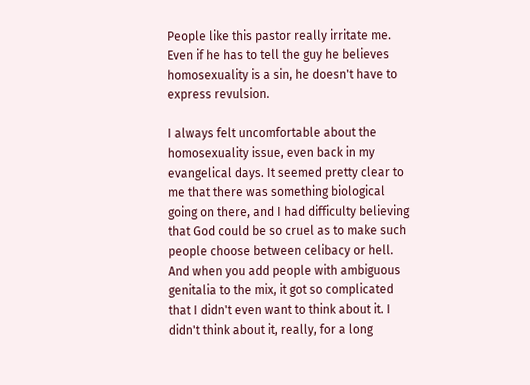People like this pastor really irritate me. Even if he has to tell the guy he believes homosexuality is a sin, he doesn't have to express revulsion.

I always felt uncomfortable about the homosexuality issue, even back in my evangelical days. It seemed pretty clear to me that there was something biological going on there, and I had difficulty believing that God could be so cruel as to make such people choose between celibacy or hell. And when you add people with ambiguous genitalia to the mix, it got so complicated that I didn't even want to think about it. I didn't think about it, really, for a long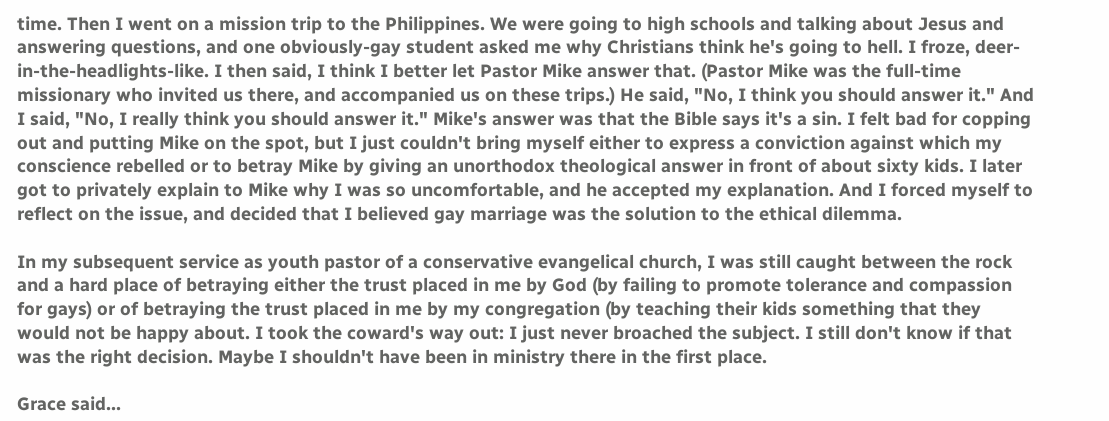time. Then I went on a mission trip to the Philippines. We were going to high schools and talking about Jesus and answering questions, and one obviously-gay student asked me why Christians think he's going to hell. I froze, deer-in-the-headlights-like. I then said, I think I better let Pastor Mike answer that. (Pastor Mike was the full-time missionary who invited us there, and accompanied us on these trips.) He said, "No, I think you should answer it." And I said, "No, I really think you should answer it." Mike's answer was that the Bible says it's a sin. I felt bad for copping out and putting Mike on the spot, but I just couldn't bring myself either to express a conviction against which my conscience rebelled or to betray Mike by giving an unorthodox theological answer in front of about sixty kids. I later got to privately explain to Mike why I was so uncomfortable, and he accepted my explanation. And I forced myself to reflect on the issue, and decided that I believed gay marriage was the solution to the ethical dilemma.

In my subsequent service as youth pastor of a conservative evangelical church, I was still caught between the rock and a hard place of betraying either the trust placed in me by God (by failing to promote tolerance and compassion for gays) or of betraying the trust placed in me by my congregation (by teaching their kids something that they would not be happy about. I took the coward's way out: I just never broached the subject. I still don't know if that was the right decision. Maybe I shouldn't have been in ministry there in the first place.

Grace said...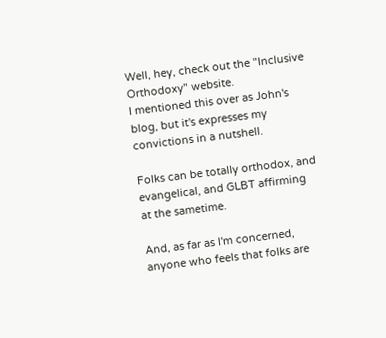Well, hey, check out the "Inclusive Orthodoxy" website.
I mentioned this over as John's blog, but it's expresses my convictions in a nutshell.

Folks can be totally orthodox, and evangelical, and GLBT affirming at the sametime.

And, as far as I'm concerned, anyone who feels that folks are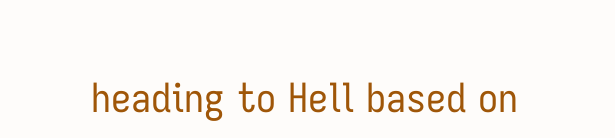heading to Hell based on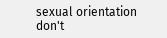sexual orientation don't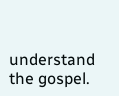understand the gospel.